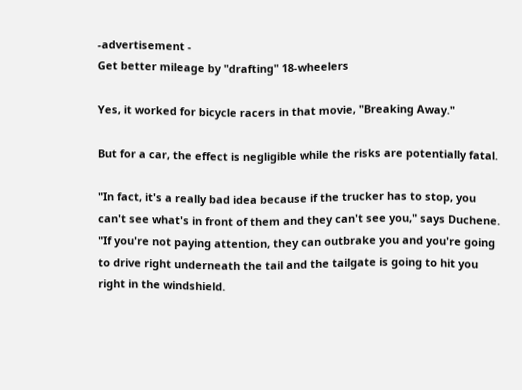-advertisement -
Get better mileage by "drafting" 18-wheelers

Yes, it worked for bicycle racers in that movie, "Breaking Away."

But for a car, the effect is negligible while the risks are potentially fatal.

"In fact, it's a really bad idea because if the trucker has to stop, you can't see what's in front of them and they can't see you," says Duchene. "If you're not paying attention, they can outbrake you and you're going to drive right underneath the tail and the tailgate is going to hit you right in the windshield.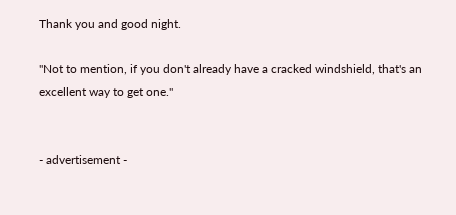Thank you and good night.

"Not to mention, if you don't already have a cracked windshield, that's an excellent way to get one."


- advertisement -